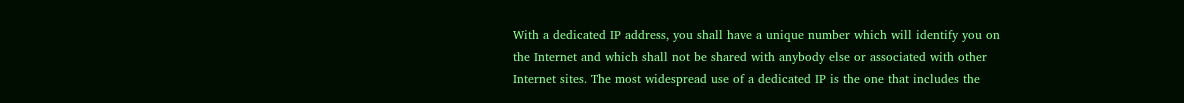With a dedicated IP address, you shall have a unique number which will identify you on the Internet and which shall not be shared with anybody else or associated with other Internet sites. The most widespread use of a dedicated IP is the one that includes the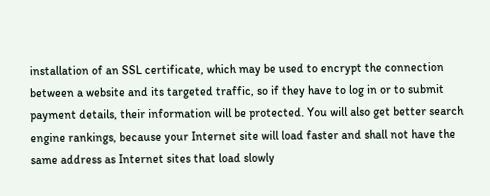installation of an SSL certificate, which may be used to encrypt the connection between a website and its targeted traffic, so if they have to log in or to submit payment details, their information will be protected. You will also get better search engine rankings, because your Internet site will load faster and shall not have the same address as Internet sites that load slowly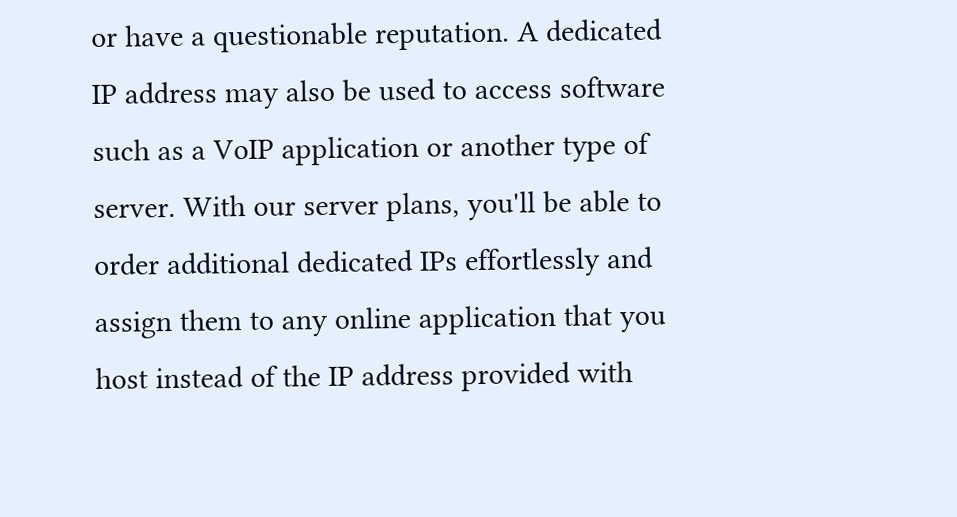or have a questionable reputation. A dedicated IP address may also be used to access software such as a VoIP application or another type of server. With our server plans, you'll be able to order additional dedicated IPs effortlessly and assign them to any online application that you host instead of the IP address provided with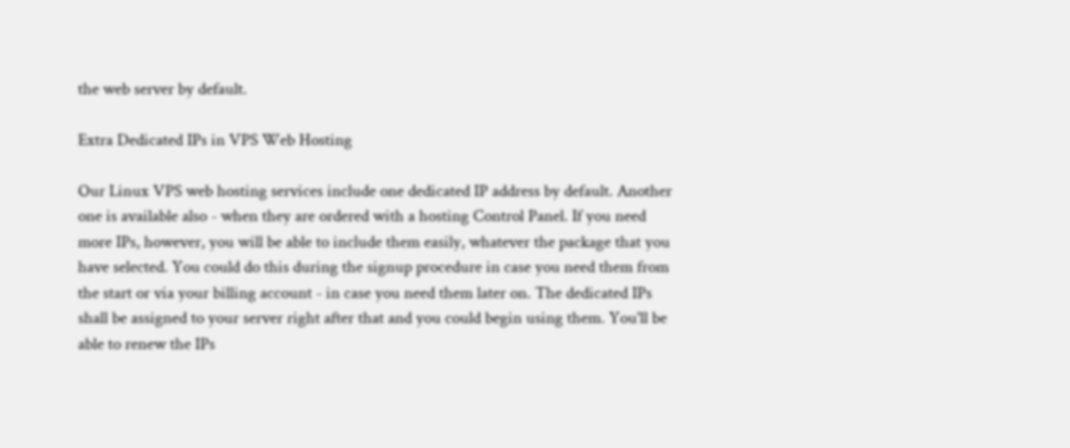the web server by default.

Extra Dedicated IPs in VPS Web Hosting

Our Linux VPS web hosting services include one dedicated IP address by default. Another one is available also - when they are ordered with a hosting Control Panel. If you need more IPs, however, you will be able to include them easily, whatever the package that you have selected. You could do this during the signup procedure in case you need them from the start or via your billing account - in case you need them later on. The dedicated IPs shall be assigned to your server right after that and you could begin using them. You'll be able to renew the IPs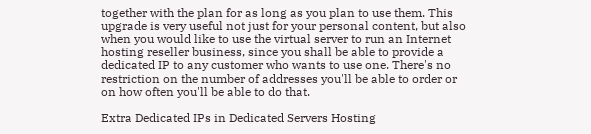together with the plan for as long as you plan to use them. This upgrade is very useful not just for your personal content, but also when you would like to use the virtual server to run an Internet hosting reseller business, since you shall be able to provide a dedicated IP to any customer who wants to use one. There's no restriction on the number of addresses you'll be able to order or on how often you'll be able to do that.

Extra Dedicated IPs in Dedicated Servers Hosting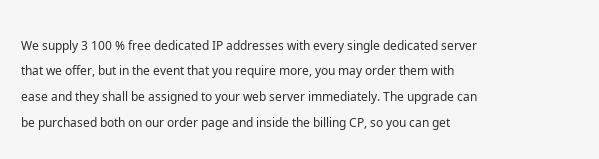We supply 3 100 % free dedicated IP addresses with every single dedicated server that we offer, but in the event that you require more, you may order them with ease and they shall be assigned to your web server immediately. The upgrade can be purchased both on our order page and inside the billing CP, so you can get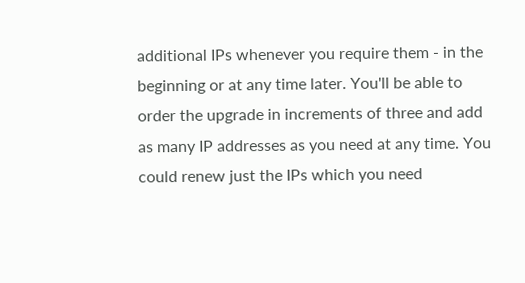additional IPs whenever you require them - in the beginning or at any time later. You'll be able to order the upgrade in increments of three and add as many IP addresses as you need at any time. You could renew just the IPs which you need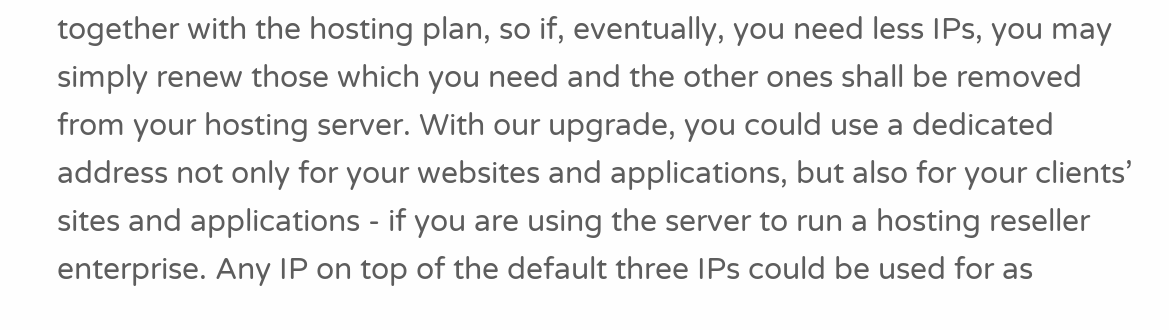together with the hosting plan, so if, eventually, you need less IPs, you may simply renew those which you need and the other ones shall be removed from your hosting server. With our upgrade, you could use a dedicated address not only for your websites and applications, but also for your clients’ sites and applications - if you are using the server to run a hosting reseller enterprise. Any IP on top of the default three IPs could be used for as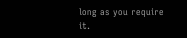long as you require it.